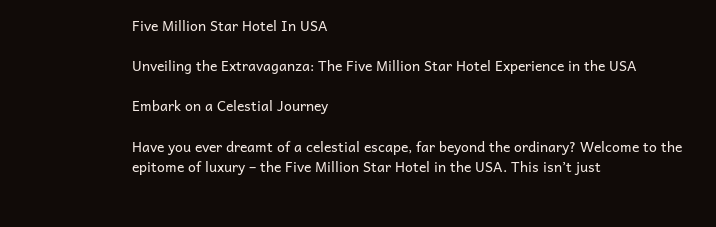Five Million Star Hotel In USA

Unveiling the Extravaganza: The Five Million Star Hotel Experience in the USA

Embark on a Celestial Journey

Have you ever dreamt of a celestial escape, far beyond the ordinary? Welcome to the epitome of luxury – the Five Million Star Hotel in the USA. This isn’t just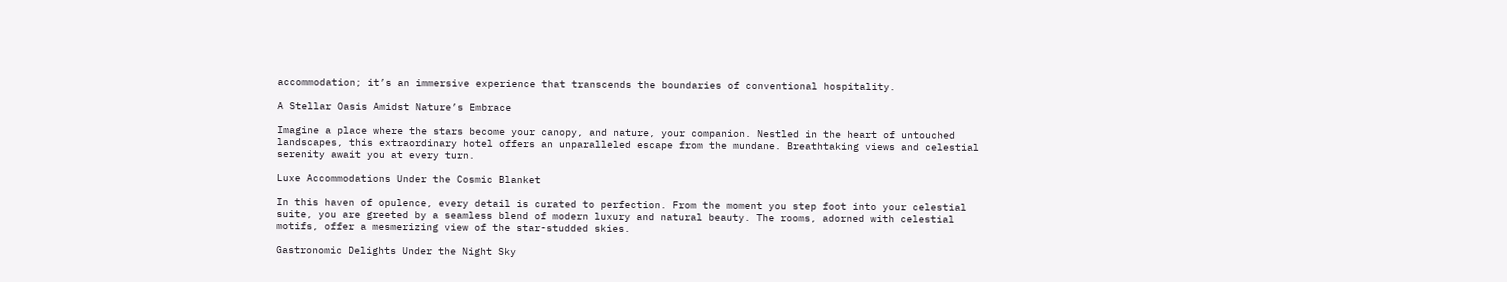accommodation; it’s an immersive experience that transcends the boundaries of conventional hospitality.

A Stellar Oasis Amidst Nature’s Embrace

Imagine a place where the stars become your canopy, and nature, your companion. Nestled in the heart of untouched landscapes, this extraordinary hotel offers an unparalleled escape from the mundane. Breathtaking views and celestial serenity await you at every turn.

Luxe Accommodations Under the Cosmic Blanket

In this haven of opulence, every detail is curated to perfection. From the moment you step foot into your celestial suite, you are greeted by a seamless blend of modern luxury and natural beauty. The rooms, adorned with celestial motifs, offer a mesmerizing view of the star-studded skies.

Gastronomic Delights Under the Night Sky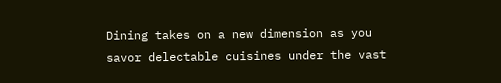Dining takes on a new dimension as you savor delectable cuisines under the vast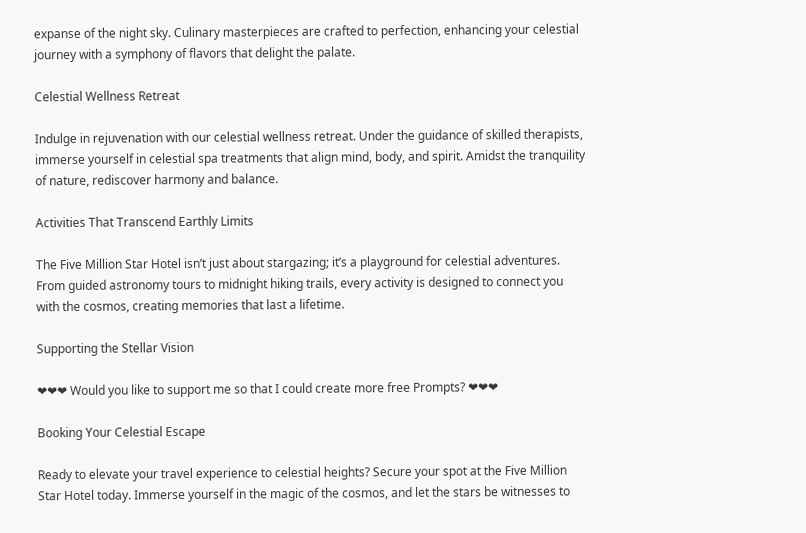expanse of the night sky. Culinary masterpieces are crafted to perfection, enhancing your celestial journey with a symphony of flavors that delight the palate.

Celestial Wellness Retreat

Indulge in rejuvenation with our celestial wellness retreat. Under the guidance of skilled therapists, immerse yourself in celestial spa treatments that align mind, body, and spirit. Amidst the tranquility of nature, rediscover harmony and balance.

Activities That Transcend Earthly Limits

The Five Million Star Hotel isn’t just about stargazing; it’s a playground for celestial adventures. From guided astronomy tours to midnight hiking trails, every activity is designed to connect you with the cosmos, creating memories that last a lifetime.

Supporting the Stellar Vision

❤❤❤ Would you like to support me so that I could create more free Prompts? ❤❤❤

Booking Your Celestial Escape

Ready to elevate your travel experience to celestial heights? Secure your spot at the Five Million Star Hotel today. Immerse yourself in the magic of the cosmos, and let the stars be witnesses to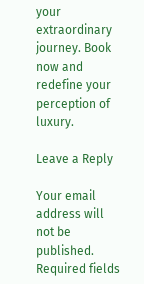your extraordinary journey. Book now and redefine your perception of luxury.

Leave a Reply

Your email address will not be published. Required fields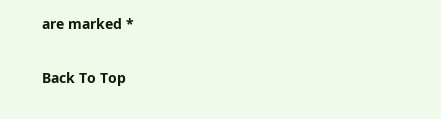are marked *

Back To Top